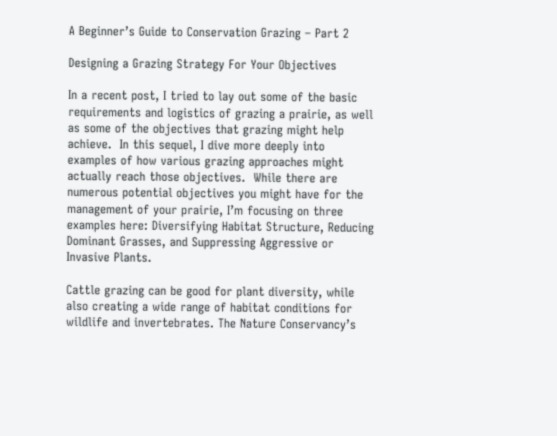A Beginner’s Guide to Conservation Grazing – Part 2

Designing a Grazing Strategy For Your Objectives

In a recent post, I tried to lay out some of the basic requirements and logistics of grazing a prairie, as well as some of the objectives that grazing might help achieve.  In this sequel, I dive more deeply into examples of how various grazing approaches might actually reach those objectives.  While there are numerous potential objectives you might have for the management of your prairie, I’m focusing on three examples here: Diversifying Habitat Structure, Reducing Dominant Grasses, and Suppressing Aggressive or Invasive Plants.

Cattle grazing can be good for plant diversity, while also creating a wide range of habitat conditions for wildlife and invertebrates. The Nature Conservancy’s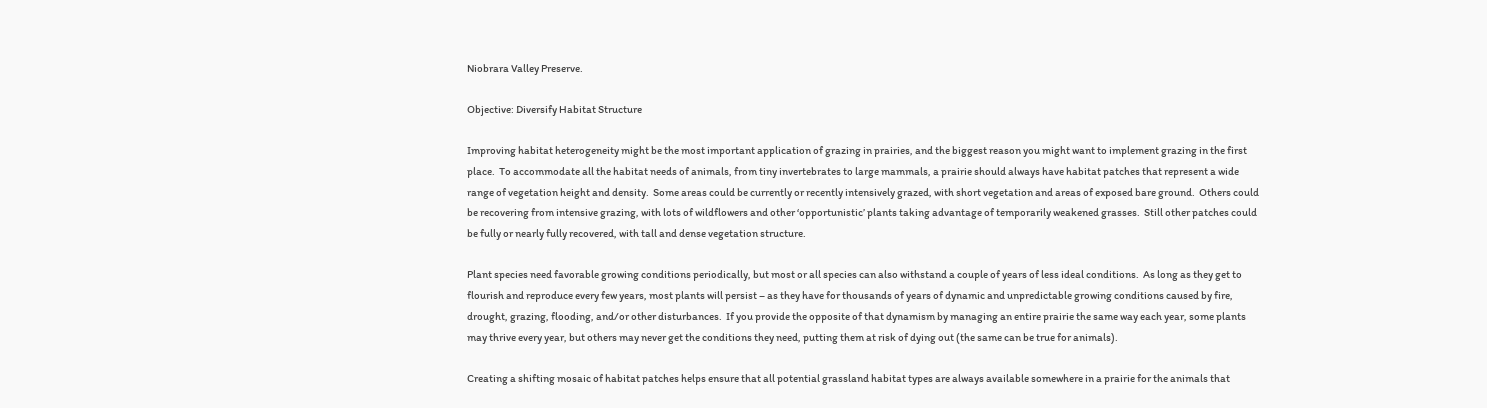Niobrara Valley Preserve.

Objective: Diversify Habitat Structure

Improving habitat heterogeneity might be the most important application of grazing in prairies, and the biggest reason you might want to implement grazing in the first place.  To accommodate all the habitat needs of animals, from tiny invertebrates to large mammals, a prairie should always have habitat patches that represent a wide range of vegetation height and density.  Some areas could be currently or recently intensively grazed, with short vegetation and areas of exposed bare ground.  Others could be recovering from intensive grazing, with lots of wildflowers and other ‘opportunistic’ plants taking advantage of temporarily weakened grasses.  Still other patches could be fully or nearly fully recovered, with tall and dense vegetation structure.

Plant species need favorable growing conditions periodically, but most or all species can also withstand a couple of years of less ideal conditions.  As long as they get to flourish and reproduce every few years, most plants will persist – as they have for thousands of years of dynamic and unpredictable growing conditions caused by fire, drought, grazing, flooding, and/or other disturbances.  If you provide the opposite of that dynamism by managing an entire prairie the same way each year, some plants may thrive every year, but others may never get the conditions they need, putting them at risk of dying out (the same can be true for animals).

Creating a shifting mosaic of habitat patches helps ensure that all potential grassland habitat types are always available somewhere in a prairie for the animals that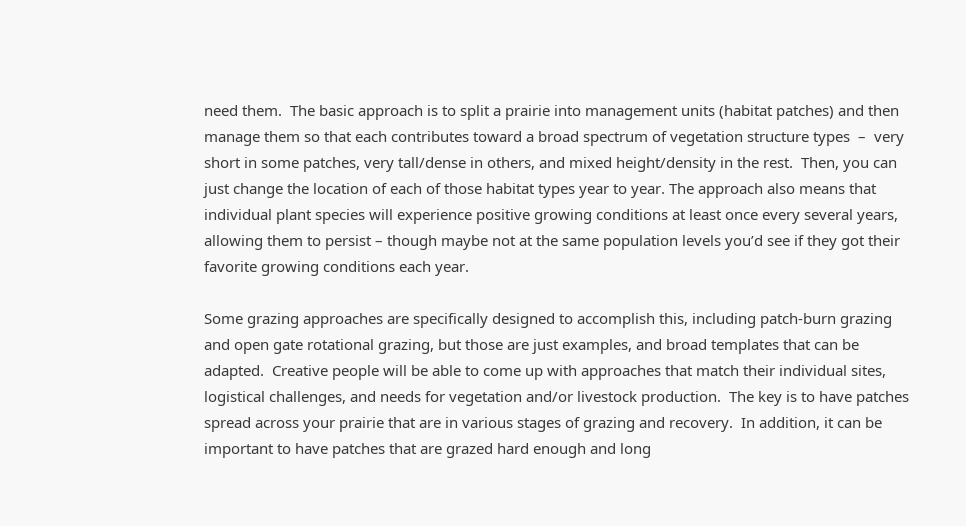need them.  The basic approach is to split a prairie into management units (habitat patches) and then manage them so that each contributes toward a broad spectrum of vegetation structure types  –  very short in some patches, very tall/dense in others, and mixed height/density in the rest.  Then, you can just change the location of each of those habitat types year to year. The approach also means that individual plant species will experience positive growing conditions at least once every several years, allowing them to persist – though maybe not at the same population levels you’d see if they got their favorite growing conditions each year.

Some grazing approaches are specifically designed to accomplish this, including patch-burn grazing and open gate rotational grazing, but those are just examples, and broad templates that can be adapted.  Creative people will be able to come up with approaches that match their individual sites, logistical challenges, and needs for vegetation and/or livestock production.  The key is to have patches spread across your prairie that are in various stages of grazing and recovery.  In addition, it can be important to have patches that are grazed hard enough and long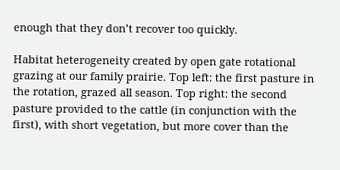enough that they don’t recover too quickly.

Habitat heterogeneity created by open gate rotational grazing at our family prairie. Top left: the first pasture in the rotation, grazed all season. Top right: the second pasture provided to the cattle (in conjunction with the first), with short vegetation, but more cover than the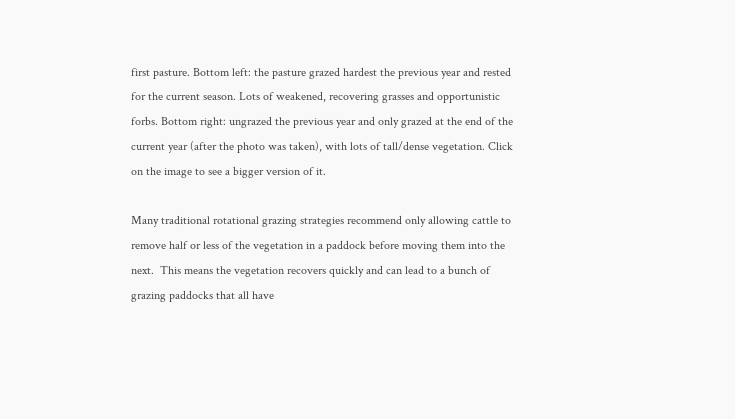first pasture. Bottom left: the pasture grazed hardest the previous year and rested for the current season. Lots of weakened, recovering grasses and opportunistic forbs. Bottom right: ungrazed the previous year and only grazed at the end of the current year (after the photo was taken), with lots of tall/dense vegetation. Click on the image to see a bigger version of it.

Many traditional rotational grazing strategies recommend only allowing cattle to remove half or less of the vegetation in a paddock before moving them into the next.  This means the vegetation recovers quickly and can lead to a bunch of grazing paddocks that all have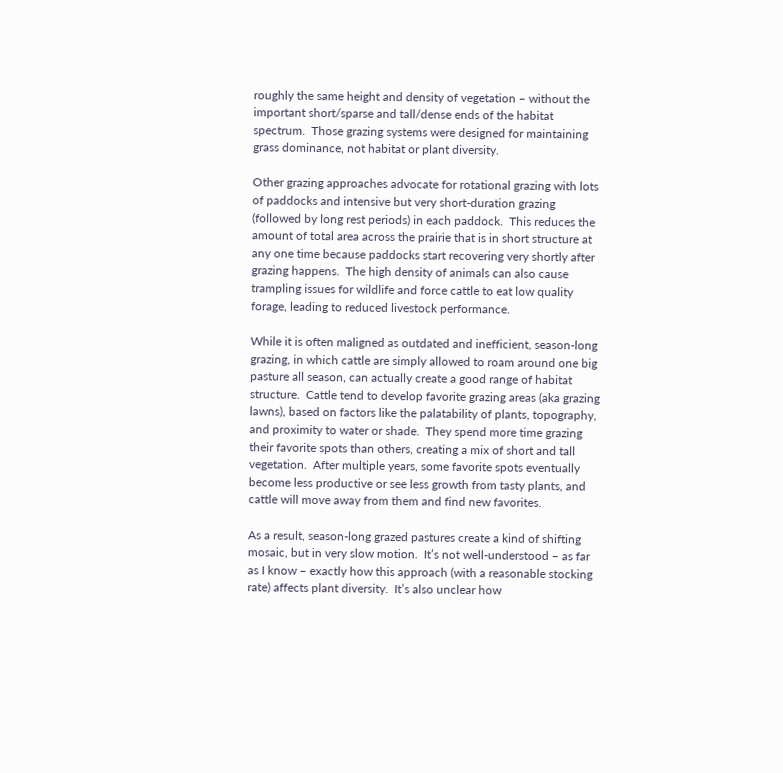roughly the same height and density of vegetation – without the important short/sparse and tall/dense ends of the habitat spectrum.  Those grazing systems were designed for maintaining grass dominance, not habitat or plant diversity.

Other grazing approaches advocate for rotational grazing with lots of paddocks and intensive but very short-duration grazing (followed by long rest periods) in each paddock.  This reduces the amount of total area across the prairie that is in short structure at any one time because paddocks start recovering very shortly after grazing happens.  The high density of animals can also cause trampling issues for wildlife and force cattle to eat low quality forage, leading to reduced livestock performance.

While it is often maligned as outdated and inefficient, season-long grazing, in which cattle are simply allowed to roam around one big pasture all season, can actually create a good range of habitat structure.  Cattle tend to develop favorite grazing areas (aka grazing lawns), based on factors like the palatability of plants, topography, and proximity to water or shade.  They spend more time grazing their favorite spots than others, creating a mix of short and tall vegetation.  After multiple years, some favorite spots eventually become less productive or see less growth from tasty plants, and cattle will move away from them and find new favorites.

As a result, season-long grazed pastures create a kind of shifting mosaic, but in very slow motion.  It’s not well-understood – as far as I know – exactly how this approach (with a reasonable stocking rate) affects plant diversity.  It’s also unclear how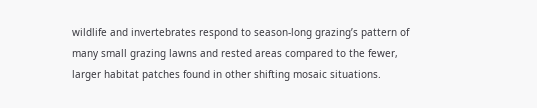wildlife and invertebrates respond to season-long grazing’s pattern of many small grazing lawns and rested areas compared to the fewer, larger habitat patches found in other shifting mosaic situations.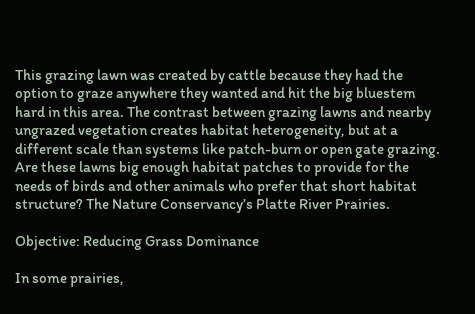This grazing lawn was created by cattle because they had the option to graze anywhere they wanted and hit the big bluestem hard in this area. The contrast between grazing lawns and nearby ungrazed vegetation creates habitat heterogeneity, but at a different scale than systems like patch-burn or open gate grazing. Are these lawns big enough habitat patches to provide for the needs of birds and other animals who prefer that short habitat structure? The Nature Conservancy’s Platte River Prairies.

Objective: Reducing Grass Dominance

In some prairies,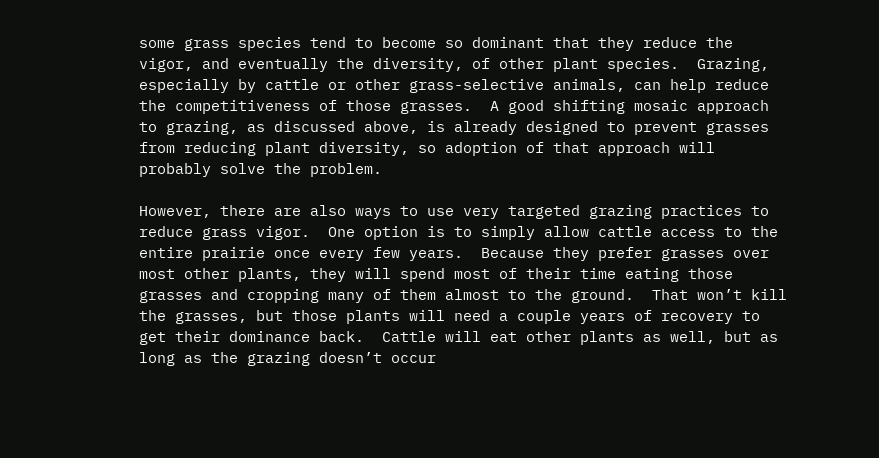some grass species tend to become so dominant that they reduce the vigor, and eventually the diversity, of other plant species.  Grazing, especially by cattle or other grass-selective animals, can help reduce the competitiveness of those grasses.  A good shifting mosaic approach to grazing, as discussed above, is already designed to prevent grasses from reducing plant diversity, so adoption of that approach will probably solve the problem.

However, there are also ways to use very targeted grazing practices to reduce grass vigor.  One option is to simply allow cattle access to the entire prairie once every few years.  Because they prefer grasses over most other plants, they will spend most of their time eating those grasses and cropping many of them almost to the ground.  That won’t kill the grasses, but those plants will need a couple years of recovery to get their dominance back.  Cattle will eat other plants as well, but as long as the grazing doesn’t occur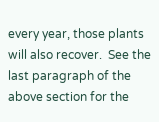every year, those plants will also recover.  See the last paragraph of the above section for the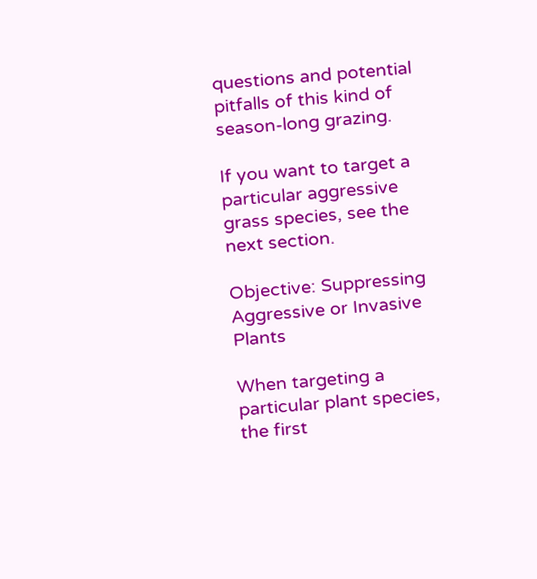questions and potential pitfalls of this kind of season-long grazing.

If you want to target a particular aggressive grass species, see the next section.

Objective: Suppressing Aggressive or Invasive Plants

When targeting a particular plant species, the first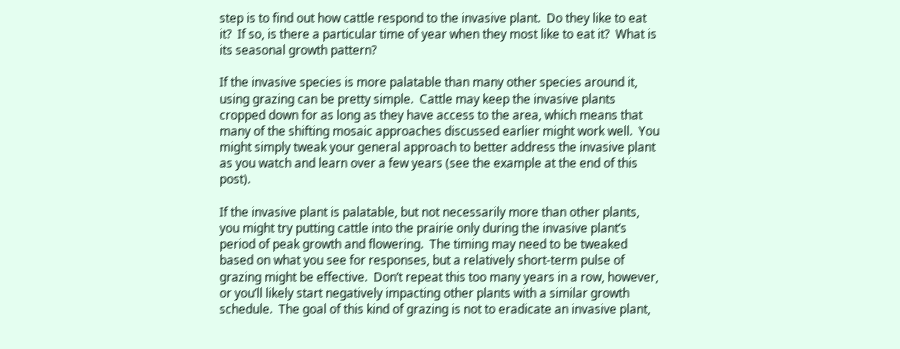step is to find out how cattle respond to the invasive plant.  Do they like to eat it?  If so, is there a particular time of year when they most like to eat it?  What is its seasonal growth pattern?

If the invasive species is more palatable than many other species around it, using grazing can be pretty simple.  Cattle may keep the invasive plants cropped down for as long as they have access to the area, which means that many of the shifting mosaic approaches discussed earlier might work well.  You might simply tweak your general approach to better address the invasive plant as you watch and learn over a few years (see the example at the end of this post).

If the invasive plant is palatable, but not necessarily more than other plants, you might try putting cattle into the prairie only during the invasive plant’s period of peak growth and flowering.  The timing may need to be tweaked based on what you see for responses, but a relatively short-term pulse of grazing might be effective.  Don’t repeat this too many years in a row, however, or you’ll likely start negatively impacting other plants with a similar growth schedule.  The goal of this kind of grazing is not to eradicate an invasive plant,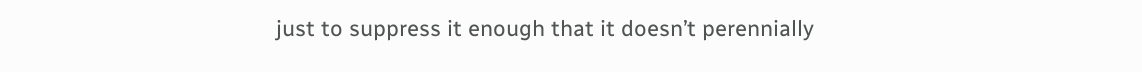just to suppress it enough that it doesn’t perennially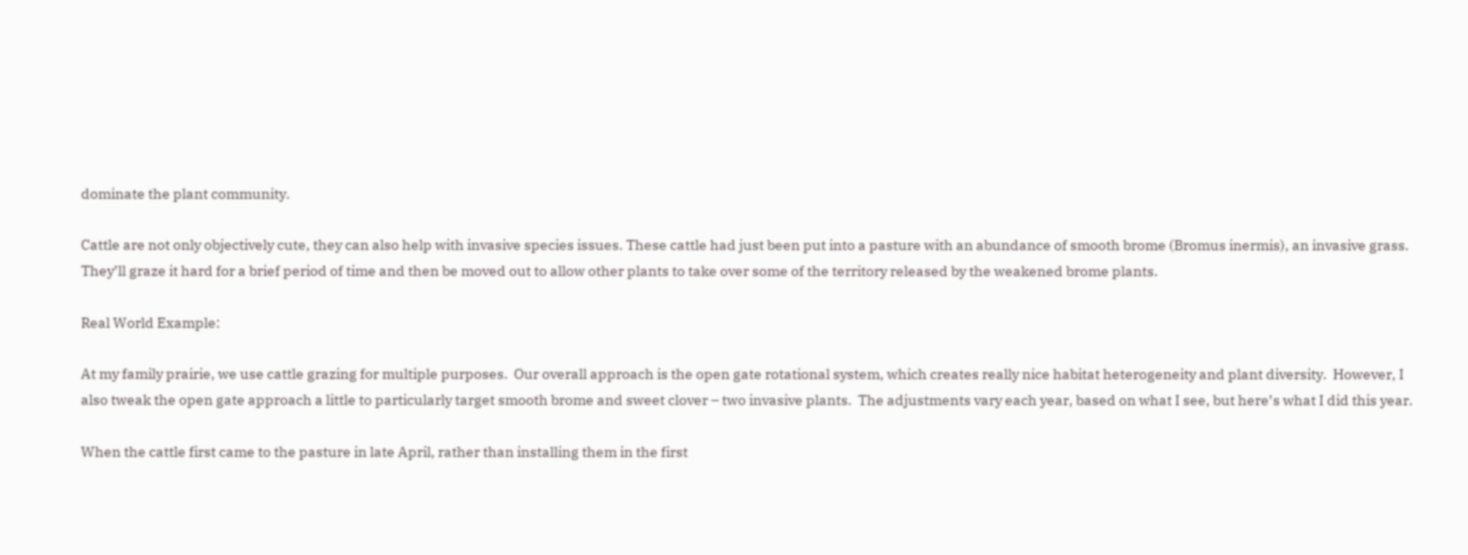dominate the plant community.

Cattle are not only objectively cute, they can also help with invasive species issues. These cattle had just been put into a pasture with an abundance of smooth brome (Bromus inermis), an invasive grass. They’ll graze it hard for a brief period of time and then be moved out to allow other plants to take over some of the territory released by the weakened brome plants.

Real World Example:

At my family prairie, we use cattle grazing for multiple purposes.  Our overall approach is the open gate rotational system, which creates really nice habitat heterogeneity and plant diversity.  However, I also tweak the open gate approach a little to particularly target smooth brome and sweet clover – two invasive plants.  The adjustments vary each year, based on what I see, but here’s what I did this year.

When the cattle first came to the pasture in late April, rather than installing them in the first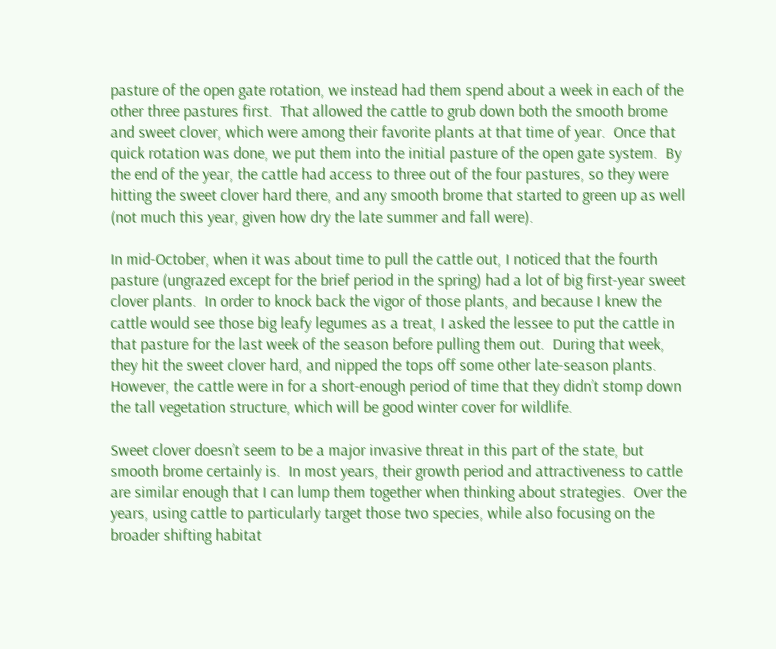pasture of the open gate rotation, we instead had them spend about a week in each of the other three pastures first.  That allowed the cattle to grub down both the smooth brome and sweet clover, which were among their favorite plants at that time of year.  Once that quick rotation was done, we put them into the initial pasture of the open gate system.  By the end of the year, the cattle had access to three out of the four pastures, so they were hitting the sweet clover hard there, and any smooth brome that started to green up as well (not much this year, given how dry the late summer and fall were).

In mid-October, when it was about time to pull the cattle out, I noticed that the fourth pasture (ungrazed except for the brief period in the spring) had a lot of big first-year sweet clover plants.  In order to knock back the vigor of those plants, and because I knew the cattle would see those big leafy legumes as a treat, I asked the lessee to put the cattle in that pasture for the last week of the season before pulling them out.  During that week, they hit the sweet clover hard, and nipped the tops off some other late-season plants.  However, the cattle were in for a short-enough period of time that they didn’t stomp down the tall vegetation structure, which will be good winter cover for wildlife.

Sweet clover doesn’t seem to be a major invasive threat in this part of the state, but smooth brome certainly is.  In most years, their growth period and attractiveness to cattle are similar enough that I can lump them together when thinking about strategies.  Over the years, using cattle to particularly target those two species, while also focusing on the broader shifting habitat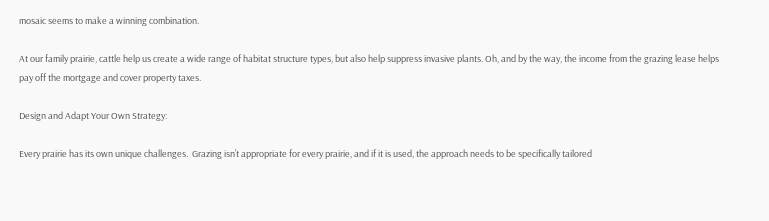mosaic seems to make a winning combination.

At our family prairie, cattle help us create a wide range of habitat structure types, but also help suppress invasive plants. Oh, and by the way, the income from the grazing lease helps pay off the mortgage and cover property taxes.

Design and Adapt Your Own Strategy:

Every prairie has its own unique challenges.  Grazing isn’t appropriate for every prairie, and if it is used, the approach needs to be specifically tailored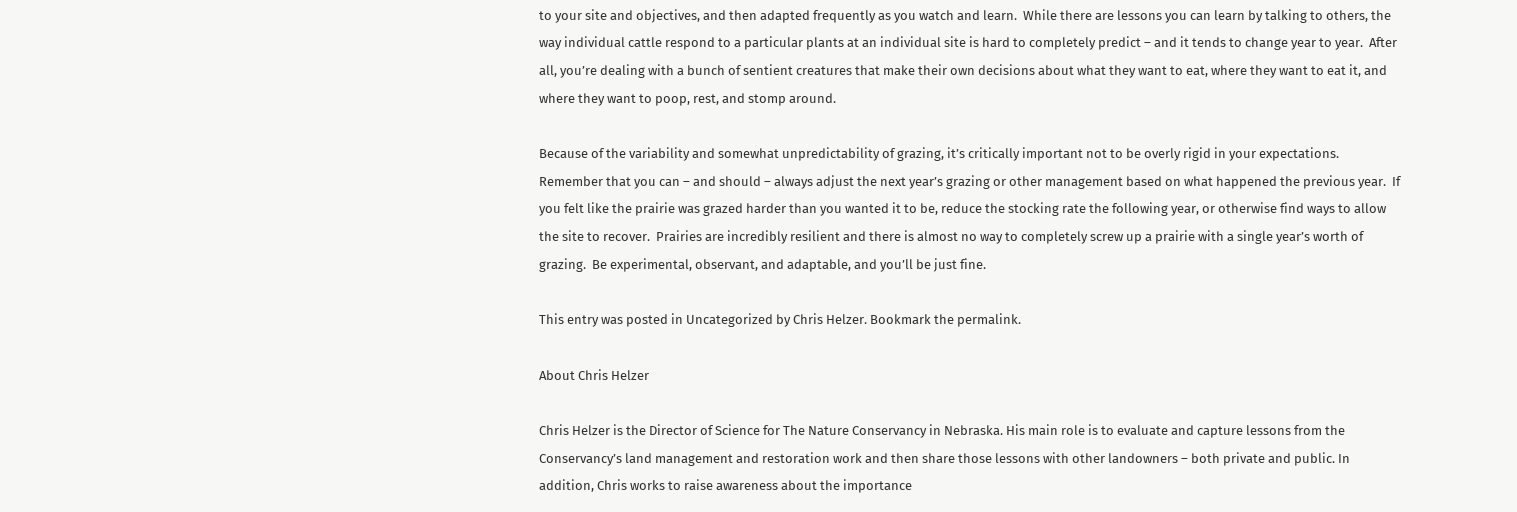to your site and objectives, and then adapted frequently as you watch and learn.  While there are lessons you can learn by talking to others, the way individual cattle respond to a particular plants at an individual site is hard to completely predict – and it tends to change year to year.  After all, you’re dealing with a bunch of sentient creatures that make their own decisions about what they want to eat, where they want to eat it, and where they want to poop, rest, and stomp around.

Because of the variability and somewhat unpredictability of grazing, it’s critically important not to be overly rigid in your expectations.  Remember that you can – and should – always adjust the next year’s grazing or other management based on what happened the previous year.  If you felt like the prairie was grazed harder than you wanted it to be, reduce the stocking rate the following year, or otherwise find ways to allow the site to recover.  Prairies are incredibly resilient and there is almost no way to completely screw up a prairie with a single year’s worth of grazing.  Be experimental, observant, and adaptable, and you’ll be just fine.

This entry was posted in Uncategorized by Chris Helzer. Bookmark the permalink.

About Chris Helzer

Chris Helzer is the Director of Science for The Nature Conservancy in Nebraska. His main role is to evaluate and capture lessons from the Conservancy’s land management and restoration work and then share those lessons with other landowners – both private and public. In addition, Chris works to raise awareness about the importance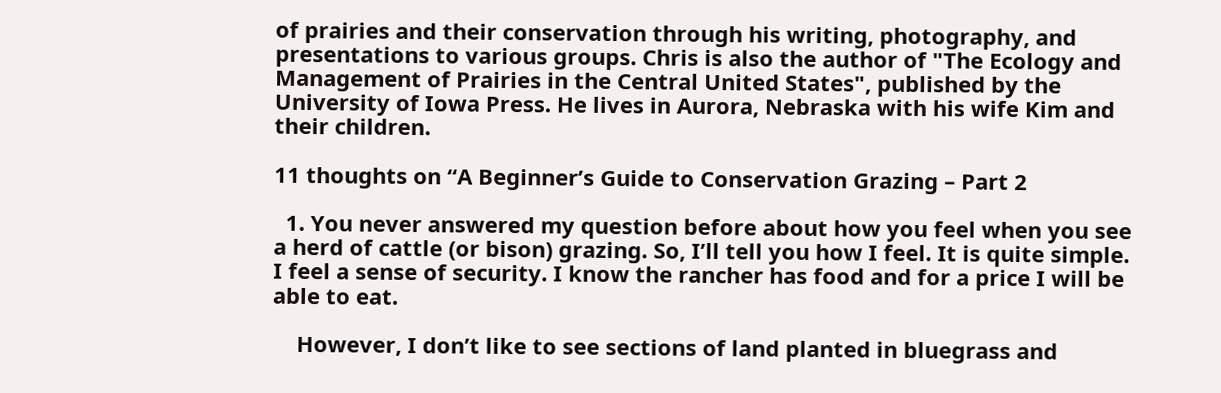of prairies and their conservation through his writing, photography, and presentations to various groups. Chris is also the author of "The Ecology and Management of Prairies in the Central United States", published by the University of Iowa Press. He lives in Aurora, Nebraska with his wife Kim and their children.

11 thoughts on “A Beginner’s Guide to Conservation Grazing – Part 2

  1. You never answered my question before about how you feel when you see a herd of cattle (or bison) grazing. So, I’ll tell you how I feel. It is quite simple. I feel a sense of security. I know the rancher has food and for a price I will be able to eat.

    However, I don’t like to see sections of land planted in bluegrass and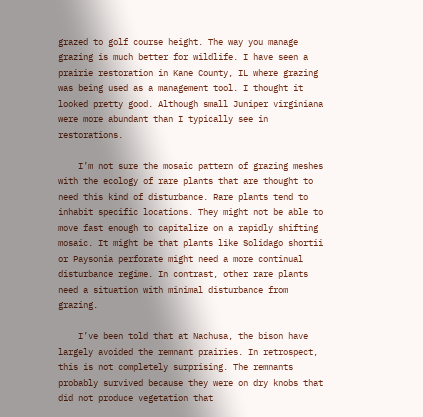grazed to golf course height. The way you manage grazing is much better for wildlife. I have seen a prairie restoration in Kane County, IL where grazing was being used as a management tool. I thought it looked pretty good. Although small Juniper virginiana were more abundant than I typically see in restorations.

    I’m not sure the mosaic pattern of grazing meshes with the ecology of rare plants that are thought to need this kind of disturbance. Rare plants tend to inhabit specific locations. They might not be able to move fast enough to capitalize on a rapidly shifting mosaic. It might be that plants like Solidago shortii or Paysonia perforate might need a more continual disturbance regime. In contrast, other rare plants need a situation with minimal disturbance from grazing.

    I’ve been told that at Nachusa, the bison have largely avoided the remnant prairies. In retrospect, this is not completely surprising. The remnants probably survived because they were on dry knobs that did not produce vegetation that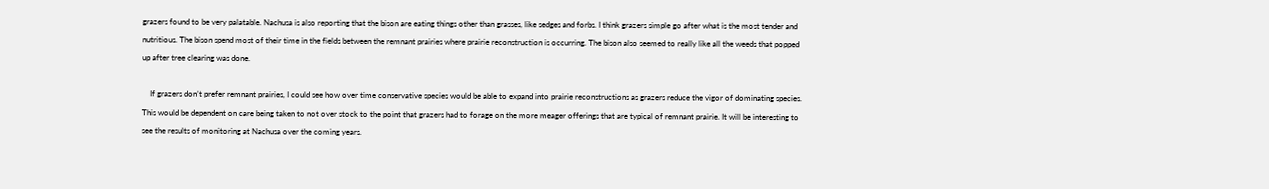grazers found to be very palatable. Nachusa is also reporting that the bison are eating things other than grasses, like sedges and forbs. I think grazers simple go after what is the most tender and nutritious. The bison spend most of their time in the fields between the remnant prairies where prairie reconstruction is occurring. The bison also seemed to really like all the weeds that popped up after tree clearing was done.

    If grazers don’t prefer remnant prairies, I could see how over time conservative species would be able to expand into prairie reconstructions as grazers reduce the vigor of dominating species. This would be dependent on care being taken to not over stock to the point that grazers had to forage on the more meager offerings that are typical of remnant prairie. It will be interesting to see the results of monitoring at Nachusa over the coming years.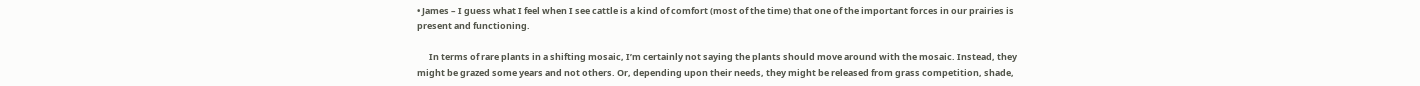• James – I guess what I feel when I see cattle is a kind of comfort (most of the time) that one of the important forces in our prairies is present and functioning.

      In terms of rare plants in a shifting mosaic, I’m certainly not saying the plants should move around with the mosaic. Instead, they might be grazed some years and not others. Or, depending upon their needs, they might be released from grass competition, shade,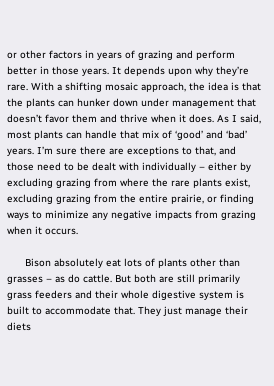or other factors in years of grazing and perform better in those years. It depends upon why they’re rare. With a shifting mosaic approach, the idea is that the plants can hunker down under management that doesn’t favor them and thrive when it does. As I said, most plants can handle that mix of ‘good’ and ‘bad’ years. I’m sure there are exceptions to that, and those need to be dealt with individually – either by excluding grazing from where the rare plants exist, excluding grazing from the entire prairie, or finding ways to minimize any negative impacts from grazing when it occurs.

      Bison absolutely eat lots of plants other than grasses – as do cattle. But both are still primarily grass feeders and their whole digestive system is built to accommodate that. They just manage their diets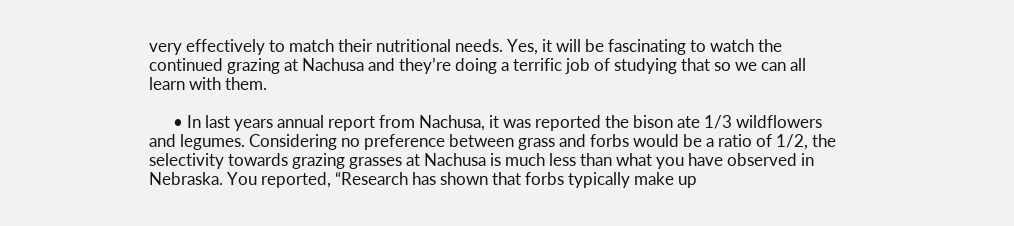very effectively to match their nutritional needs. Yes, it will be fascinating to watch the continued grazing at Nachusa and they’re doing a terrific job of studying that so we can all learn with them.

      • In last years annual report from Nachusa, it was reported the bison ate 1/3 wildflowers and legumes. Considering no preference between grass and forbs would be a ratio of 1/2, the selectivity towards grazing grasses at Nachusa is much less than what you have observed in Nebraska. You reported, “Research has shown that forbs typically make up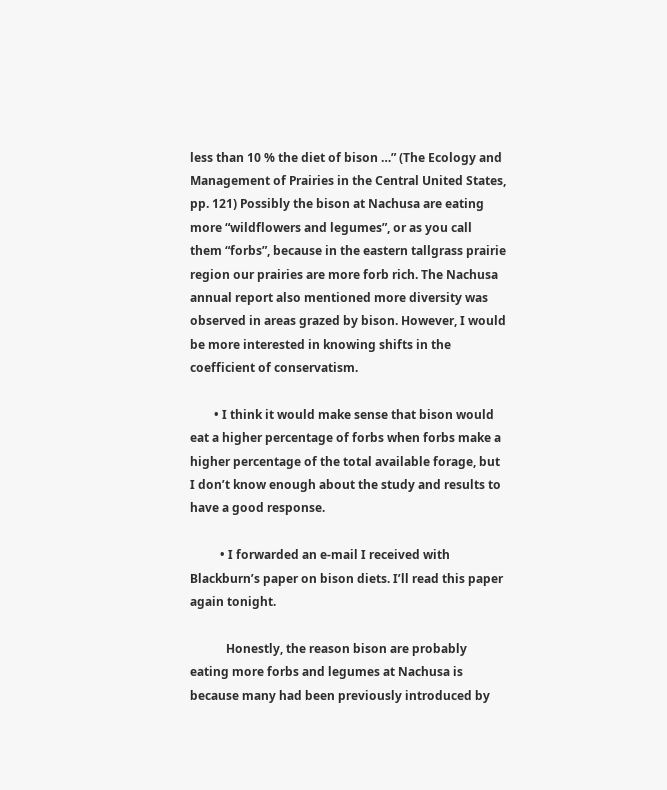less than 10 % the diet of bison …” (The Ecology and Management of Prairies in the Central United States, pp. 121) Possibly the bison at Nachusa are eating more “wildflowers and legumes”, or as you call them “forbs”, because in the eastern tallgrass prairie region our prairies are more forb rich. The Nachusa annual report also mentioned more diversity was observed in areas grazed by bison. However, I would be more interested in knowing shifts in the coefficient of conservatism.

        • I think it would make sense that bison would eat a higher percentage of forbs when forbs make a higher percentage of the total available forage, but I don’t know enough about the study and results to have a good response.

          • I forwarded an e-mail I received with Blackburn’s paper on bison diets. I’ll read this paper again tonight.

            Honestly, the reason bison are probably eating more forbs and legumes at Nachusa is because many had been previously introduced by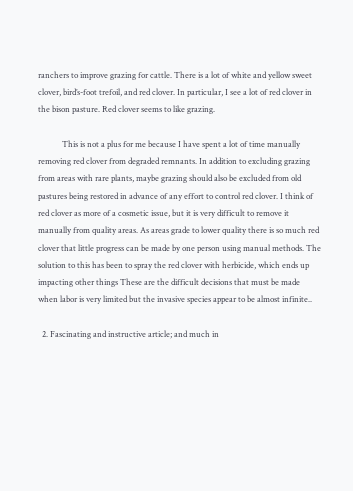ranchers to improve grazing for cattle. There is a lot of white and yellow sweet clover, bird’s-foot trefoil, and red clover. In particular, I see a lot of red clover in the bison pasture. Red clover seems to like grazing.

            This is not a plus for me because I have spent a lot of time manually removing red clover from degraded remnants. In addition to excluding grazing from areas with rare plants, maybe grazing should also be excluded from old pastures being restored in advance of any effort to control red clover. I think of red clover as more of a cosmetic issue, but it is very difficult to remove it manually from quality areas. As areas grade to lower quality there is so much red clover that little progress can be made by one person using manual methods. The solution to this has been to spray the red clover with herbicide, which ends up impacting other things These are the difficult decisions that must be made when labor is very limited but the invasive species appear to be almost infinite..

  2. Fascinating and instructive article; and much in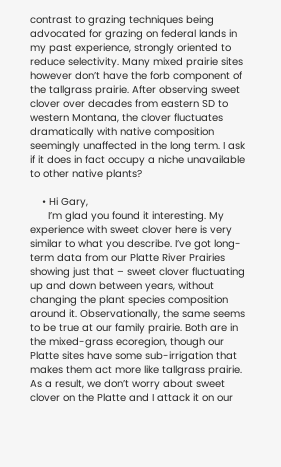contrast to grazing techniques being advocated for grazing on federal lands in my past experience, strongly oriented to reduce selectivity. Many mixed prairie sites however don’t have the forb component of the tallgrass prairie. After observing sweet clover over decades from eastern SD to western Montana, the clover fluctuates dramatically with native composition seemingly unaffected in the long term. I ask if it does in fact occupy a niche unavailable to other native plants?

    • Hi Gary,
      I’m glad you found it interesting. My experience with sweet clover here is very similar to what you describe. I’ve got long-term data from our Platte River Prairies showing just that – sweet clover fluctuating up and down between years, without changing the plant species composition around it. Observationally, the same seems to be true at our family prairie. Both are in the mixed-grass ecoregion, though our Platte sites have some sub-irrigation that makes them act more like tallgrass prairie. As a result, we don’t worry about sweet clover on the Platte and I attack it on our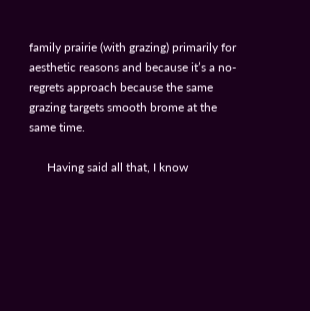family prairie (with grazing) primarily for aesthetic reasons and because it’s a no-regrets approach because the same grazing targets smooth brome at the same time.

      Having said all that, I know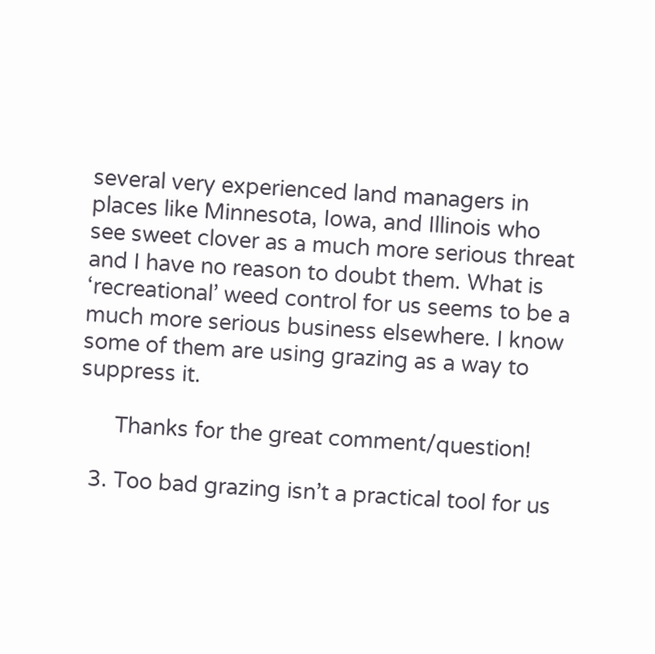several very experienced land managers in places like Minnesota, Iowa, and Illinois who see sweet clover as a much more serious threat and I have no reason to doubt them. What is ‘recreational’ weed control for us seems to be a much more serious business elsewhere. I know some of them are using grazing as a way to suppress it.

      Thanks for the great comment/question!

  3. Too bad grazing isn’t a practical tool for us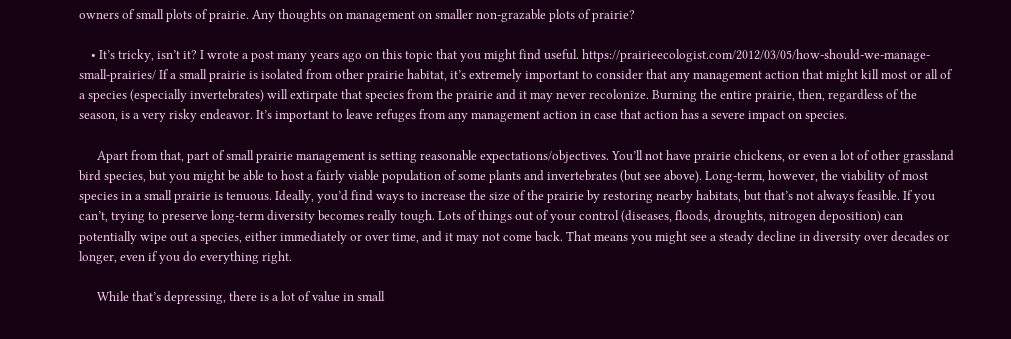owners of small plots of prairie. Any thoughts on management on smaller non-grazable plots of prairie?

    • It’s tricky, isn’t it? I wrote a post many years ago on this topic that you might find useful. https://prairieecologist.com/2012/03/05/how-should-we-manage-small-prairies/ If a small prairie is isolated from other prairie habitat, it’s extremely important to consider that any management action that might kill most or all of a species (especially invertebrates) will extirpate that species from the prairie and it may never recolonize. Burning the entire prairie, then, regardless of the season, is a very risky endeavor. It’s important to leave refuges from any management action in case that action has a severe impact on species.

      Apart from that, part of small prairie management is setting reasonable expectations/objectives. You’ll not have prairie chickens, or even a lot of other grassland bird species, but you might be able to host a fairly viable population of some plants and invertebrates (but see above). Long-term, however, the viability of most species in a small prairie is tenuous. Ideally, you’d find ways to increase the size of the prairie by restoring nearby habitats, but that’s not always feasible. If you can’t, trying to preserve long-term diversity becomes really tough. Lots of things out of your control (diseases, floods, droughts, nitrogen deposition) can potentially wipe out a species, either immediately or over time, and it may not come back. That means you might see a steady decline in diversity over decades or longer, even if you do everything right.

      While that’s depressing, there is a lot of value in small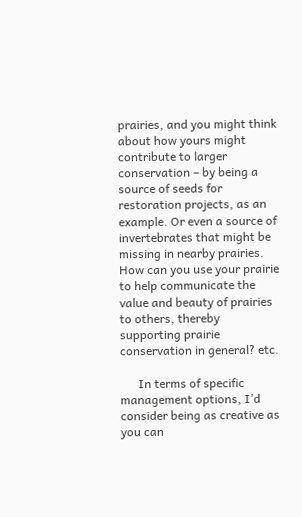prairies, and you might think about how yours might contribute to larger conservation – by being a source of seeds for restoration projects, as an example. Or even a source of invertebrates that might be missing in nearby prairies. How can you use your prairie to help communicate the value and beauty of prairies to others, thereby supporting prairie conservation in general? etc.

      In terms of specific management options, I’d consider being as creative as you can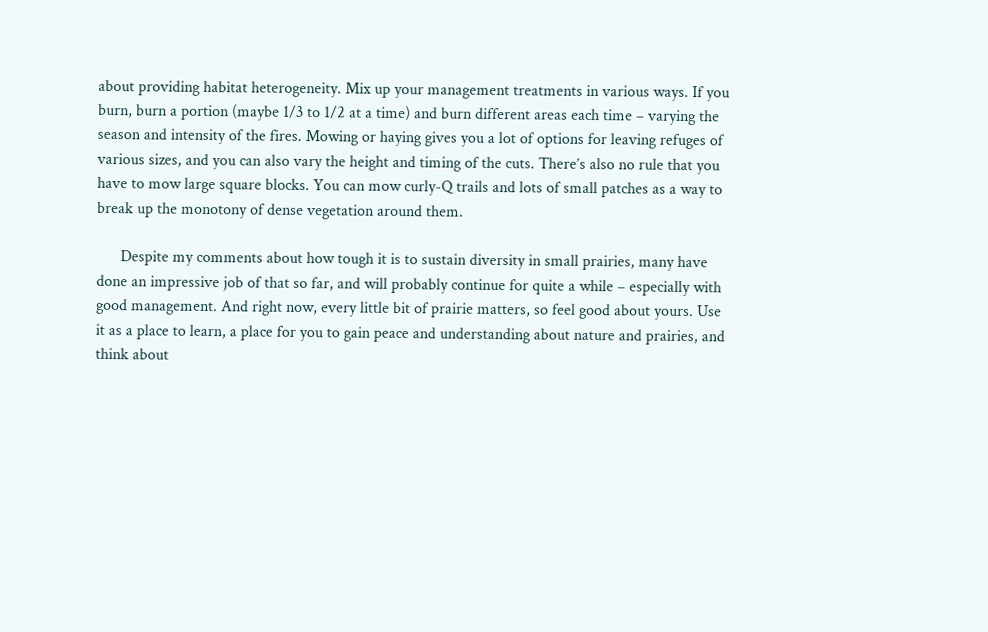about providing habitat heterogeneity. Mix up your management treatments in various ways. If you burn, burn a portion (maybe 1/3 to 1/2 at a time) and burn different areas each time – varying the season and intensity of the fires. Mowing or haying gives you a lot of options for leaving refuges of various sizes, and you can also vary the height and timing of the cuts. There’s also no rule that you have to mow large square blocks. You can mow curly-Q trails and lots of small patches as a way to break up the monotony of dense vegetation around them.

      Despite my comments about how tough it is to sustain diversity in small prairies, many have done an impressive job of that so far, and will probably continue for quite a while – especially with good management. And right now, every little bit of prairie matters, so feel good about yours. Use it as a place to learn, a place for you to gain peace and understanding about nature and prairies, and think about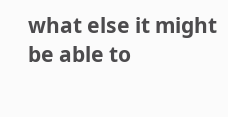what else it might be able to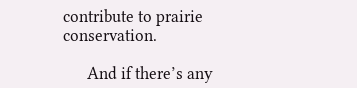contribute to prairie conservation.

      And if there’s any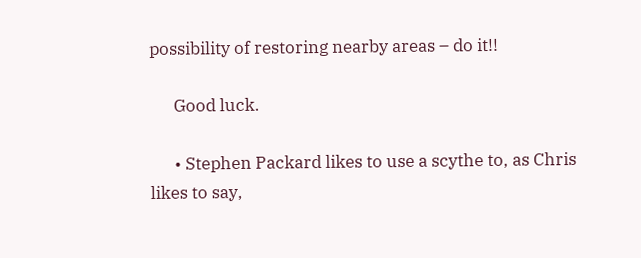possibility of restoring nearby areas – do it!!

      Good luck.

      • Stephen Packard likes to use a scythe to, as Chris likes to say,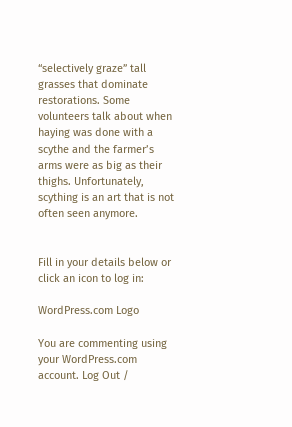“selectively graze” tall grasses that dominate restorations. Some volunteers talk about when haying was done with a scythe and the farmer’s arms were as big as their thighs. Unfortunately, scything is an art that is not often seen anymore.


Fill in your details below or click an icon to log in:

WordPress.com Logo

You are commenting using your WordPress.com account. Log Out /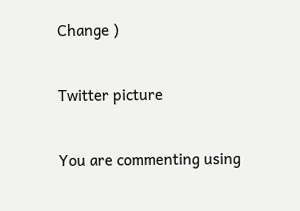Change )

Twitter picture

You are commenting using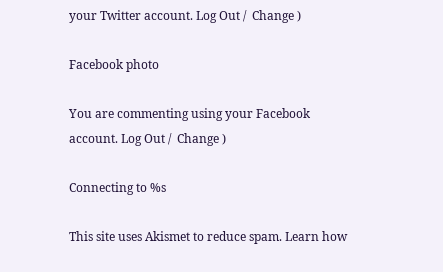your Twitter account. Log Out /  Change )

Facebook photo

You are commenting using your Facebook account. Log Out /  Change )

Connecting to %s

This site uses Akismet to reduce spam. Learn how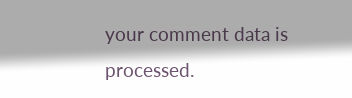your comment data is processed.